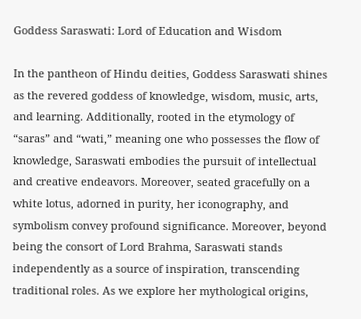Goddess Saraswati: Lord of Education and Wisdom

In the pantheon of Hindu deities, Goddess Saraswati shines as the revered goddess of knowledge, wisdom, music, arts, and learning. Additionally, rooted in the etymology of “saras” and “wati,” meaning one who possesses the flow of knowledge, Saraswati embodies the pursuit of intellectual and creative endeavors. Moreover, seated gracefully on a white lotus, adorned in purity, her iconography, and symbolism convey profound significance. Moreover, beyond being the consort of Lord Brahma, Saraswati stands independently as a source of inspiration, transcending traditional roles. As we explore her mythological origins,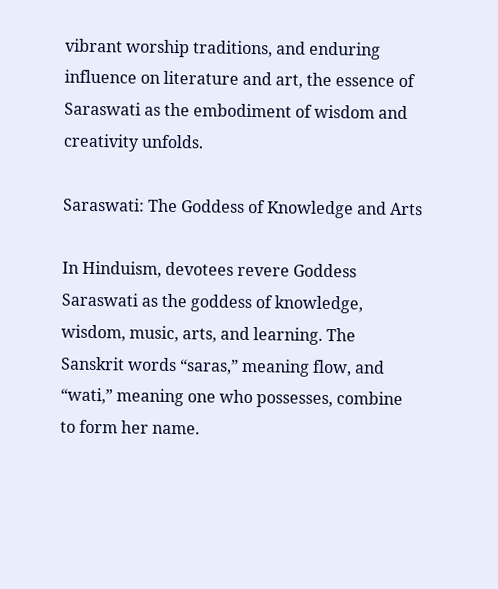vibrant worship traditions, and enduring influence on literature and art, the essence of Saraswati as the embodiment of wisdom and creativity unfolds.

Saraswati: The Goddess of Knowledge and Arts

In Hinduism, devotees revere Goddess Saraswati as the goddess of knowledge, wisdom, music, arts, and learning. The Sanskrit words “saras,” meaning flow, and “wati,” meaning one who possesses, combine to form her name.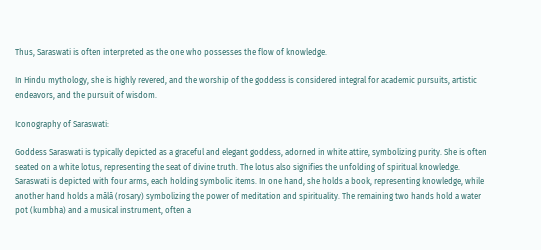Thus, Saraswati is often interpreted as the one who possesses the flow of knowledge.

In Hindu mythology, she is highly revered, and the worship of the goddess is considered integral for academic pursuits, artistic endeavors, and the pursuit of wisdom.

Iconography of Saraswati:

Goddess Saraswati is typically depicted as a graceful and elegant goddess, adorned in white attire, symbolizing purity. She is often seated on a white lotus, representing the seat of divine truth. The lotus also signifies the unfolding of spiritual knowledge. Saraswati is depicted with four arms, each holding symbolic items. In one hand, she holds a book, representing knowledge, while another hand holds a mālā (rosary) symbolizing the power of meditation and spirituality. The remaining two hands hold a water pot (kumbha) and a musical instrument, often a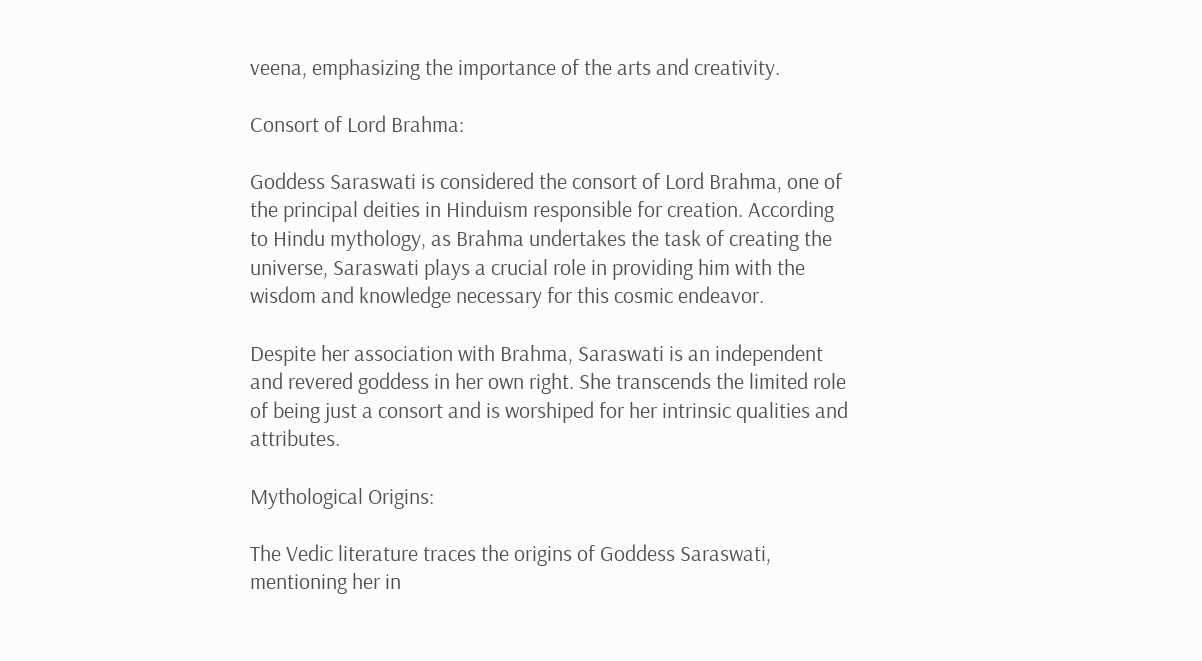veena, emphasizing the importance of the arts and creativity.

Consort of Lord Brahma:

Goddess Saraswati is considered the consort of Lord Brahma, one of the principal deities in Hinduism responsible for creation. According to Hindu mythology, as Brahma undertakes the task of creating the universe, Saraswati plays a crucial role in providing him with the wisdom and knowledge necessary for this cosmic endeavor.

Despite her association with Brahma, Saraswati is an independent and revered goddess in her own right. She transcends the limited role of being just a consort and is worshiped for her intrinsic qualities and attributes.

Mythological Origins:

The Vedic literature traces the origins of Goddess Saraswati, mentioning her in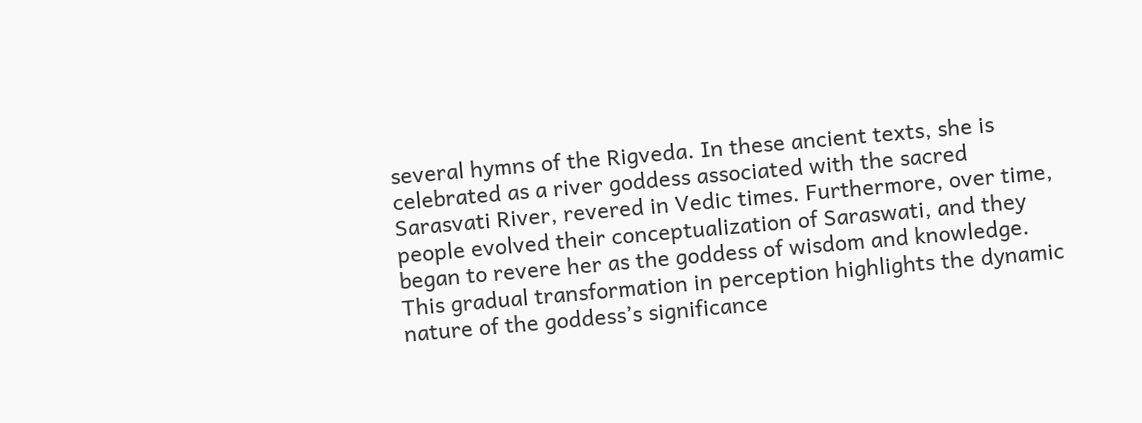several hymns of the Rigveda. In these ancient texts, she is celebrated as a river goddess associated with the sacred Sarasvati River, revered in Vedic times. Furthermore, over time, people evolved their conceptualization of Saraswati, and they began to revere her as the goddess of wisdom and knowledge. This gradual transformation in perception highlights the dynamic nature of the goddess’s significance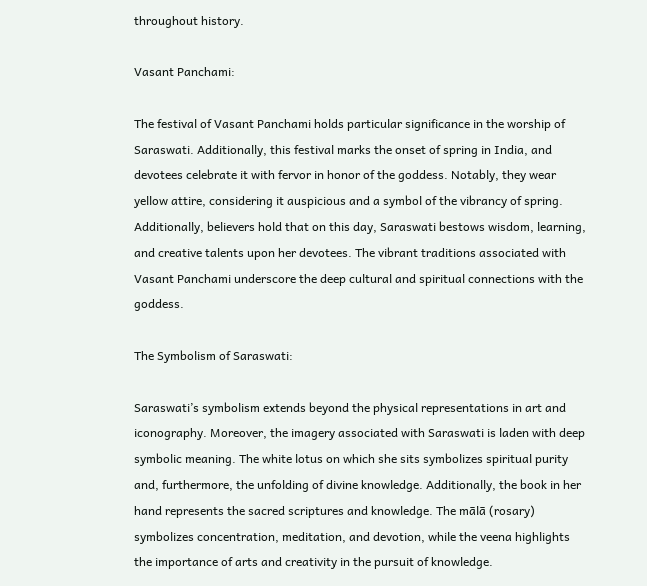throughout history.

Vasant Panchami:

The festival of Vasant Panchami holds particular significance in the worship of Saraswati. Additionally, this festival marks the onset of spring in India, and devotees celebrate it with fervor in honor of the goddess. Notably, they wear yellow attire, considering it auspicious and a symbol of the vibrancy of spring. Additionally, believers hold that on this day, Saraswati bestows wisdom, learning, and creative talents upon her devotees. The vibrant traditions associated with Vasant Panchami underscore the deep cultural and spiritual connections with the goddess.

The Symbolism of Saraswati:

Saraswati’s symbolism extends beyond the physical representations in art and iconography. Moreover, the imagery associated with Saraswati is laden with deep symbolic meaning. The white lotus on which she sits symbolizes spiritual purity and, furthermore, the unfolding of divine knowledge. Additionally, the book in her hand represents the sacred scriptures and knowledge. The mālā (rosary) symbolizes concentration, meditation, and devotion, while the veena highlights the importance of arts and creativity in the pursuit of knowledge.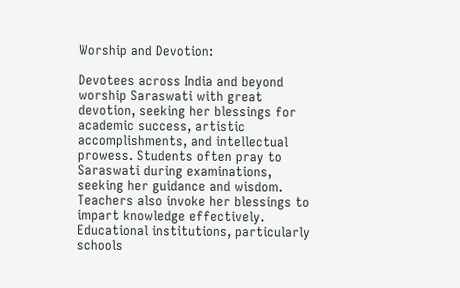Worship and Devotion:

Devotees across India and beyond worship Saraswati with great devotion, seeking her blessings for academic success, artistic accomplishments, and intellectual prowess. Students often pray to Saraswati during examinations, seeking her guidance and wisdom. Teachers also invoke her blessings to impart knowledge effectively. Educational institutions, particularly schools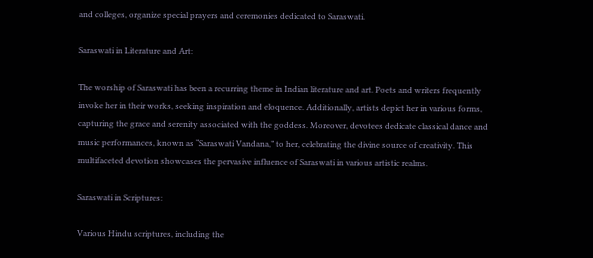and colleges, organize special prayers and ceremonies dedicated to Saraswati.

Saraswati in Literature and Art:

The worship of Saraswati has been a recurring theme in Indian literature and art. Poets and writers frequently invoke her in their works, seeking inspiration and eloquence. Additionally, artists depict her in various forms, capturing the grace and serenity associated with the goddess. Moreover, devotees dedicate classical dance and music performances, known as “Saraswati Vandana,” to her, celebrating the divine source of creativity. This multifaceted devotion showcases the pervasive influence of Saraswati in various artistic realms.

Saraswati in Scriptures:

Various Hindu scriptures, including the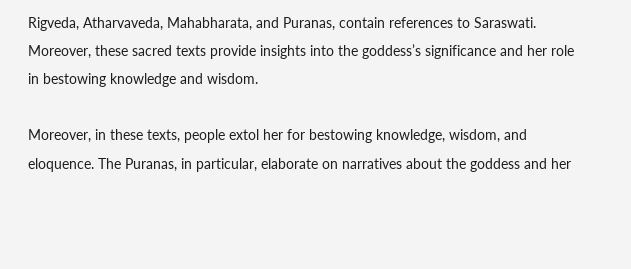Rigveda, Atharvaveda, Mahabharata, and Puranas, contain references to Saraswati. Moreover, these sacred texts provide insights into the goddess’s significance and her role in bestowing knowledge and wisdom.

Moreover, in these texts, people extol her for bestowing knowledge, wisdom, and eloquence. The Puranas, in particular, elaborate on narratives about the goddess and her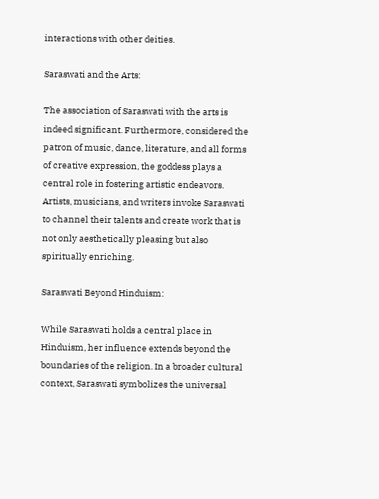interactions with other deities.

Saraswati and the Arts:

The association of Saraswati with the arts is indeed significant. Furthermore, considered the patron of music, dance, literature, and all forms of creative expression, the goddess plays a central role in fostering artistic endeavors. Artists, musicians, and writers invoke Saraswati to channel their talents and create work that is not only aesthetically pleasing but also spiritually enriching.

Saraswati Beyond Hinduism:

While Saraswati holds a central place in Hinduism, her influence extends beyond the boundaries of the religion. In a broader cultural context, Saraswati symbolizes the universal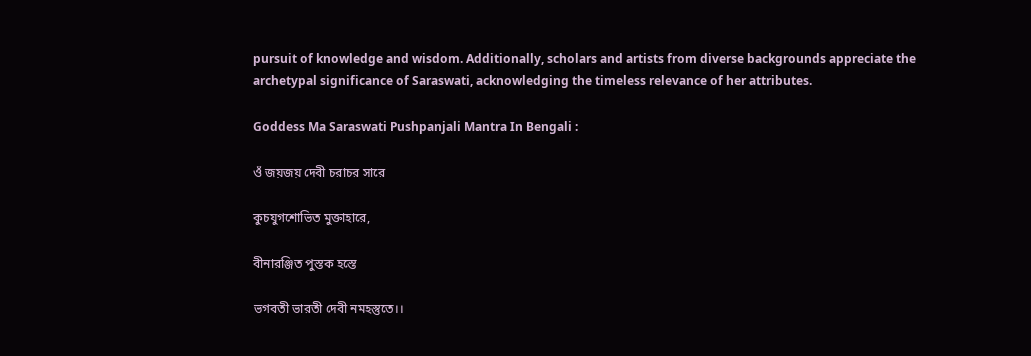pursuit of knowledge and wisdom. Additionally, scholars and artists from diverse backgrounds appreciate the archetypal significance of Saraswati, acknowledging the timeless relevance of her attributes.

Goddess Ma Saraswati Pushpanjali Mantra In Bengali :

ওঁ জয়জয় দেবী চরাচর সারে

কুচযুগশোভিত মুক্তাহারে,

বীনারঞ্জিত পুস্তক হস্তে

ভগবতী ভারতী দেবী নমহস্তুতে।।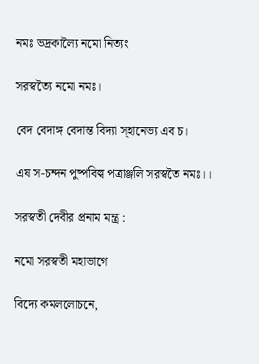নমঃ ভদ্রকাল্যৈ নমো নিত্যং

সরস্বত্যৈ নমো নমঃ।

বেদ বেদাঙ্গ বেদান্ত বিদ্যা স্হানেভ্য এব চ।

এষ স-চন্দন পুষ্পবিল্ব পত্রাঞ্জলি সরস্বতৈ নমঃ।।

সরস্বতী দেবীর প্রনাম মন্ত্র :

নমো সরস্বতী মহাভাগে

বিদ্যে কমললোচনে,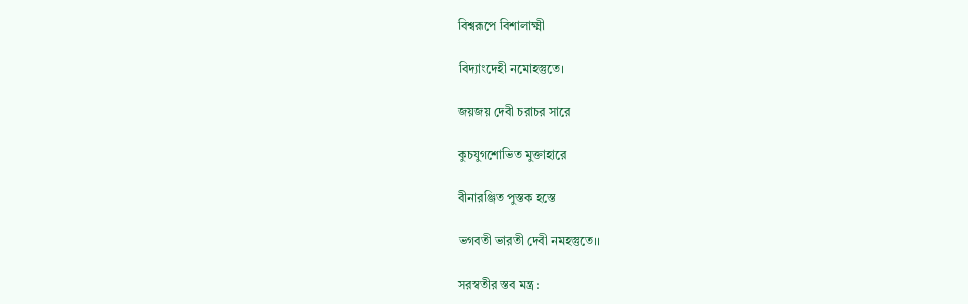বিশ্বরূপে বিশালাক্ষ্মী

বিদ্যাংদেহী নমোহস্তুতে।

জয়জয় দেবী চরাচর সারে

কুচযুগশোভিত মুক্তাহারে

বীনারঞ্জিত পুস্তক হস্তে

ভগবতী ভারতী দেবী নমহস্তুতে।।

সরস্বতীর স্তব মন্ত্র :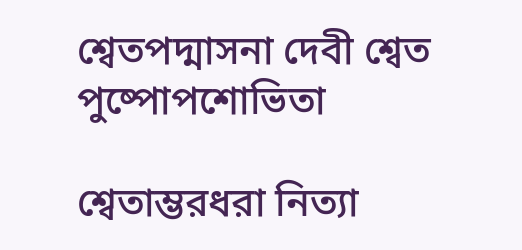শ্বেতপদ্মাসনা দেবী শ্বেত পুষ্পোপশোভিতা

শ্বেতাম্ভরধরা নিত্যা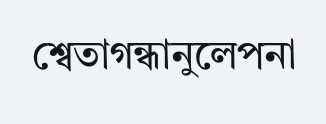শ্বেতাগন্ধানুলেপনা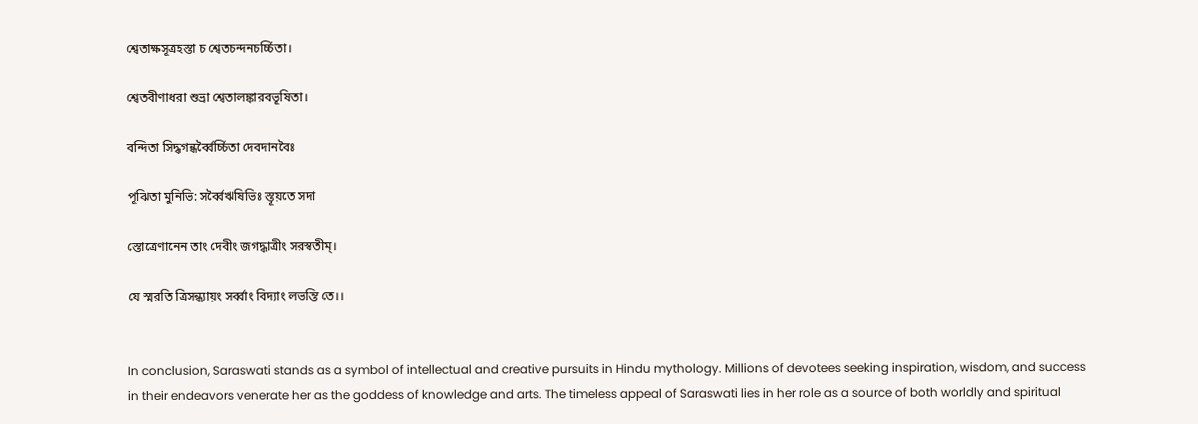শ্বেতাক্ষসূত্রহস্তা চ শ্বেতচন্দনচর্চ্চিতা।

শ্বেতবীণাধরা শুভ্রা শ্বেতালঙ্কারব‌ভূষিতা।

বন্দিতা সিদ্ধগন্ধর্ব্বৈর্চ্চিতা দেবদানবৈঃ

পূঝিতা মুনিভি: সর্ব্বৈঋষিভিঃ স্তূয়তে সদা

স্তোত্রেণানেন তাং দেবীং জগদ্ধাত্রীং সরস্বতীম্।

যে স্মরতি ত্রিসন্ধ্যায়ং সর্ব্বাং বিদ্যাং লভন্তি তে।।


In conclusion, Saraswati stands as a symbol of intellectual and creative pursuits in Hindu mythology. Millions of devotees seeking inspiration, wisdom, and success in their endeavors venerate her as the goddess of knowledge and arts. The timeless appeal of Saraswati lies in her role as a source of both worldly and spiritual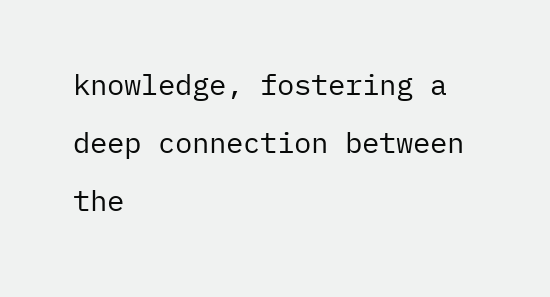knowledge, fostering a deep connection between the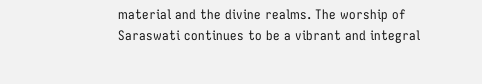material and the divine realms. The worship of Saraswati continues to be a vibrant and integral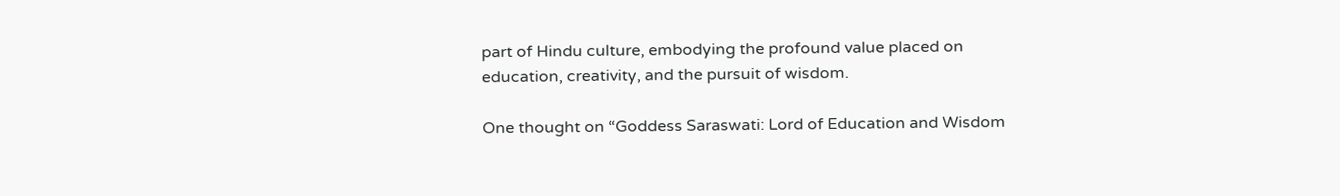part of Hindu culture, embodying the profound value placed on education, creativity, and the pursuit of wisdom.

One thought on “Goddess Saraswati: Lord of Education and Wisdom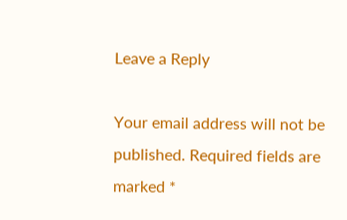Leave a Reply

Your email address will not be published. Required fields are marked *